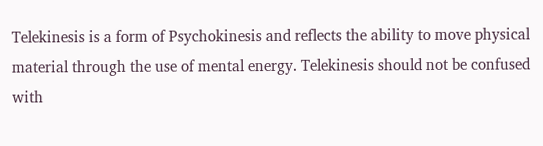Telekinesis is a form of Psychokinesis and reflects the ability to move physical material through the use of mental energy. Telekinesis should not be confused with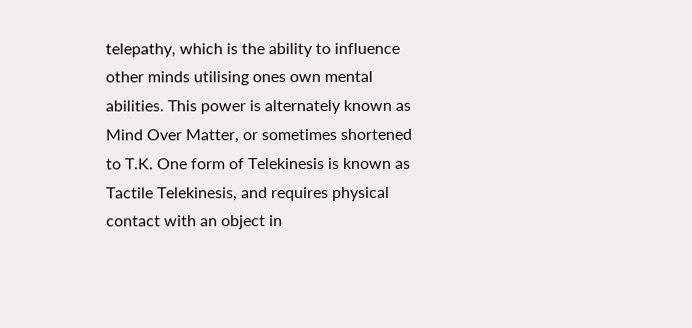telepathy, which is the ability to influence other minds utilising ones own mental abilities. This power is alternately known as Mind Over Matter, or sometimes shortened to T.K. One form of Telekinesis is known as Tactile Telekinesis, and requires physical contact with an object in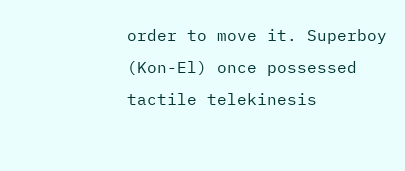order to move it. Superboy (Kon-El) once possessed tactile telekinesis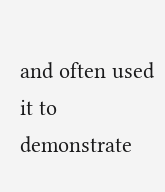and often used it to demonstrate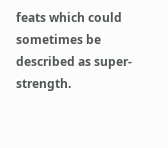feats which could sometimes be described as super-strength.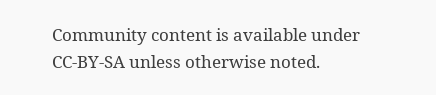Community content is available under CC-BY-SA unless otherwise noted.